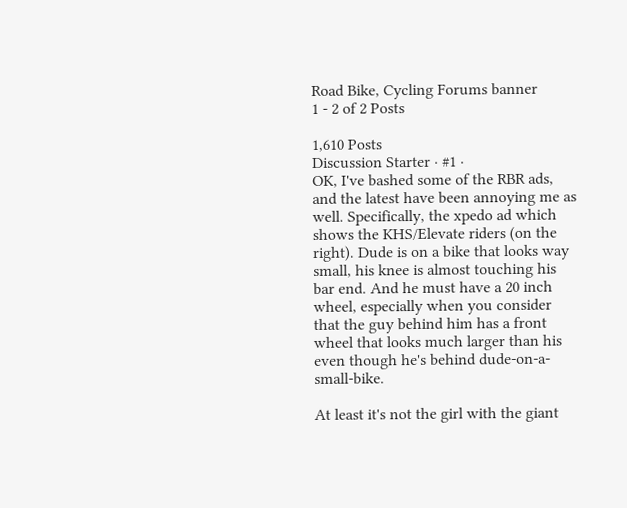Road Bike, Cycling Forums banner
1 - 2 of 2 Posts

1,610 Posts
Discussion Starter · #1 ·
OK, I've bashed some of the RBR ads, and the latest have been annoying me as well. Specifically, the xpedo ad which shows the KHS/Elevate riders (on the right). Dude is on a bike that looks way small, his knee is almost touching his bar end. And he must have a 20 inch wheel, especially when you consider that the guy behind him has a front wheel that looks much larger than his even though he's behind dude-on-a-small-bike.

At least it's not the girl with the giant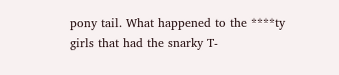pony tail. What happened to the ****ty girls that had the snarky T-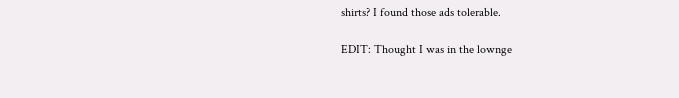shirts? I found those ads tolerable.

EDIT: Thought I was in the lownge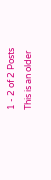1 - 2 of 2 Posts
This is an older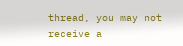thread, you may not receive a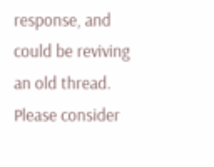response, and could be reviving an old thread. Please consider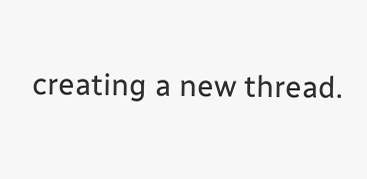creating a new thread.